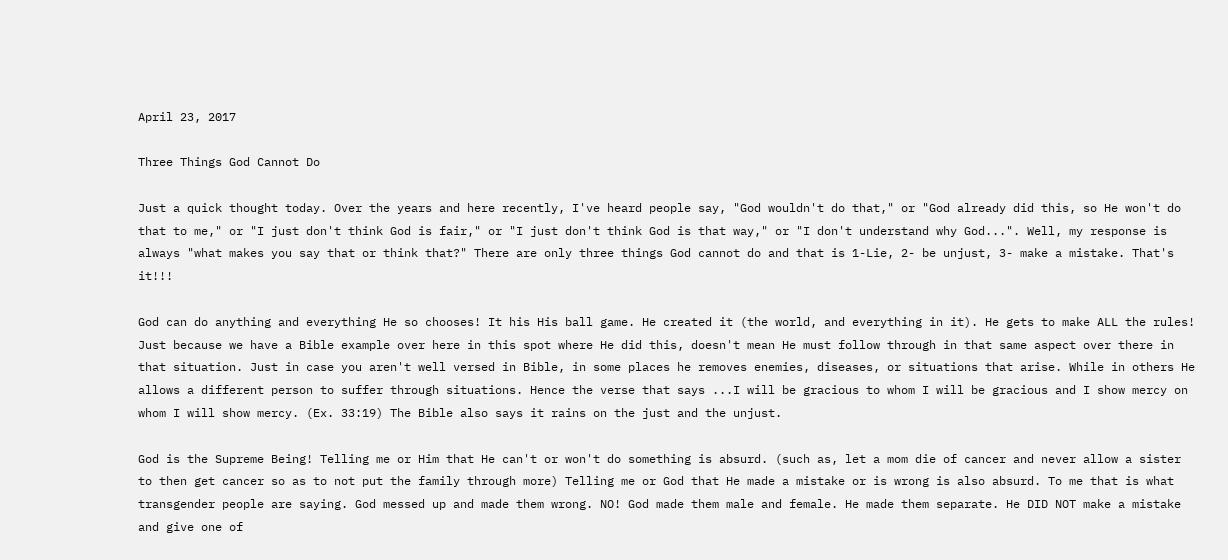April 23, 2017

Three Things God Cannot Do

Just a quick thought today. Over the years and here recently, I've heard people say, "God wouldn't do that," or "God already did this, so He won't do that to me," or "I just don't think God is fair," or "I just don't think God is that way," or "I don't understand why God...". Well, my response is always "what makes you say that or think that?" There are only three things God cannot do and that is 1-Lie, 2- be unjust, 3- make a mistake. That's it!!!

God can do anything and everything He so chooses! It his His ball game. He created it (the world, and everything in it). He gets to make ALL the rules! Just because we have a Bible example over here in this spot where He did this, doesn't mean He must follow through in that same aspect over there in that situation. Just in case you aren't well versed in Bible, in some places he removes enemies, diseases, or situations that arise. While in others He allows a different person to suffer through situations. Hence the verse that says ...I will be gracious to whom I will be gracious and I show mercy on whom I will show mercy. (Ex. 33:19) The Bible also says it rains on the just and the unjust.

God is the Supreme Being! Telling me or Him that He can't or won't do something is absurd. (such as, let a mom die of cancer and never allow a sister to then get cancer so as to not put the family through more) Telling me or God that He made a mistake or is wrong is also absurd. To me that is what transgender people are saying. God messed up and made them wrong. NO! God made them male and female. He made them separate. He DID NOT make a mistake and give one of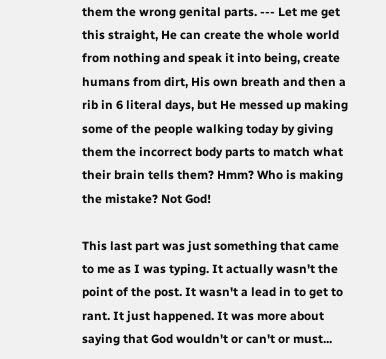them the wrong genital parts. --- Let me get this straight, He can create the whole world from nothing and speak it into being, create humans from dirt, His own breath and then a rib in 6 literal days, but He messed up making some of the people walking today by giving them the incorrect body parts to match what their brain tells them? Hmm? Who is making the mistake? Not God!

This last part was just something that came to me as I was typing. It actually wasn't the point of the post. It wasn't a lead in to get to rant. It just happened. It was more about saying that God wouldn't or can't or must...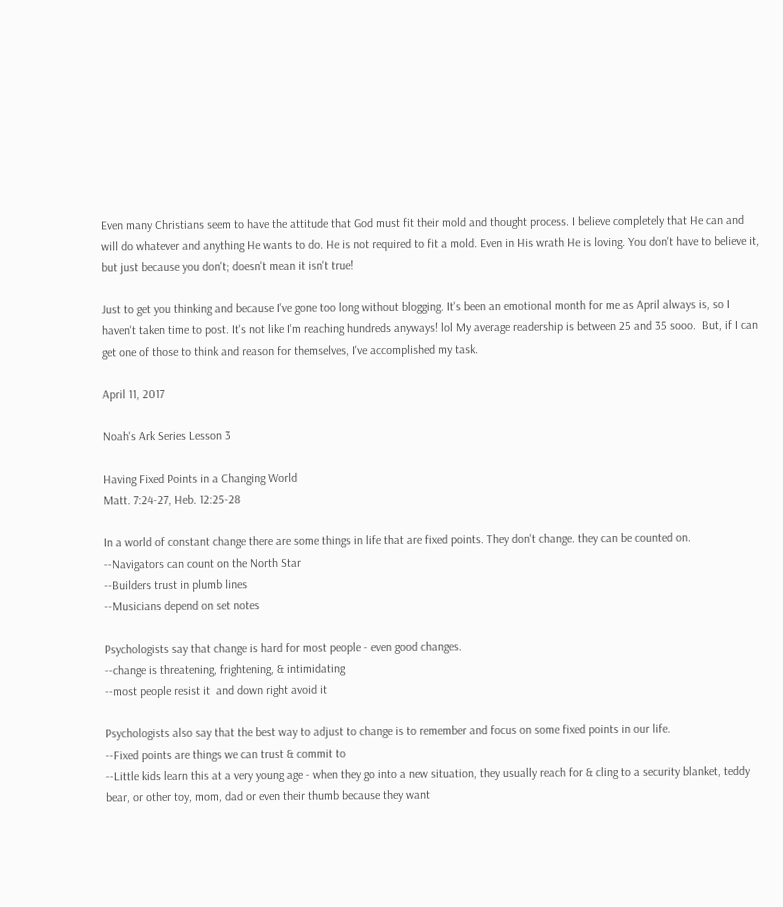Even many Christians seem to have the attitude that God must fit their mold and thought process. I believe completely that He can and will do whatever and anything He wants to do. He is not required to fit a mold. Even in His wrath He is loving. You don't have to believe it, but just because you don't; doesn't mean it isn't true!

Just to get you thinking and because I've gone too long without blogging. It's been an emotional month for me as April always is, so I haven't taken time to post. It's not like I'm reaching hundreds anyways! lol My average readership is between 25 and 35 sooo.  But, if I can get one of those to think and reason for themselves, I've accomplished my task.

April 11, 2017

Noah's Ark Series Lesson 3

Having Fixed Points in a Changing World
Matt. 7:24-27, Heb. 12:25-28

In a world of constant change there are some things in life that are fixed points. They don't change. they can be counted on.
--Navigators can count on the North Star
--Builders trust in plumb lines
--Musicians depend on set notes

Psychologists say that change is hard for most people - even good changes.
--change is threatening, frightening, & intimidating
--most people resist it  and down right avoid it

Psychologists also say that the best way to adjust to change is to remember and focus on some fixed points in our life.
--Fixed points are things we can trust & commit to
--Little kids learn this at a very young age - when they go into a new situation, they usually reach for & cling to a security blanket, teddy bear, or other toy, mom, dad or even their thumb because they want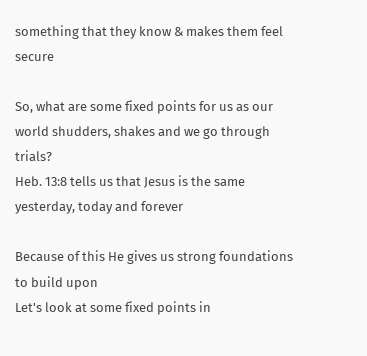something that they know & makes them feel secure

So, what are some fixed points for us as our world shudders, shakes and we go through trials?
Heb. 13:8 tells us that Jesus is the same yesterday, today and forever

Because of this He gives us strong foundations to build upon
Let's look at some fixed points in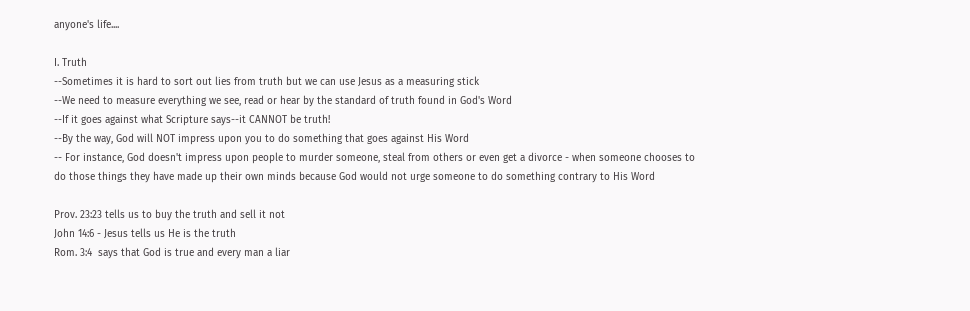anyone's life....

I. Truth
--Sometimes it is hard to sort out lies from truth but we can use Jesus as a measuring stick
--We need to measure everything we see, read or hear by the standard of truth found in God's Word
--If it goes against what Scripture says--it CANNOT be truth!
--By the way, God will NOT impress upon you to do something that goes against His Word
-- For instance, God doesn't impress upon people to murder someone, steal from others or even get a divorce - when someone chooses to do those things they have made up their own minds because God would not urge someone to do something contrary to His Word

Prov. 23:23 tells us to buy the truth and sell it not
John 14:6 - Jesus tells us He is the truth
Rom. 3:4  says that God is true and every man a liar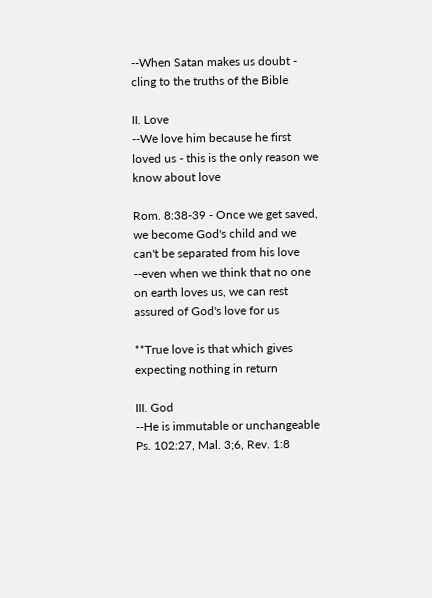--When Satan makes us doubt - cling to the truths of the Bible

II. Love
--We love him because he first loved us - this is the only reason we know about love

Rom. 8:38-39 - Once we get saved, we become God's child and we can't be separated from his love
--even when we think that no one on earth loves us, we can rest assured of God's love for us

**True love is that which gives expecting nothing in return

III. God
--He is immutable or unchangeable
Ps. 102:27, Mal. 3;6, Rev. 1:8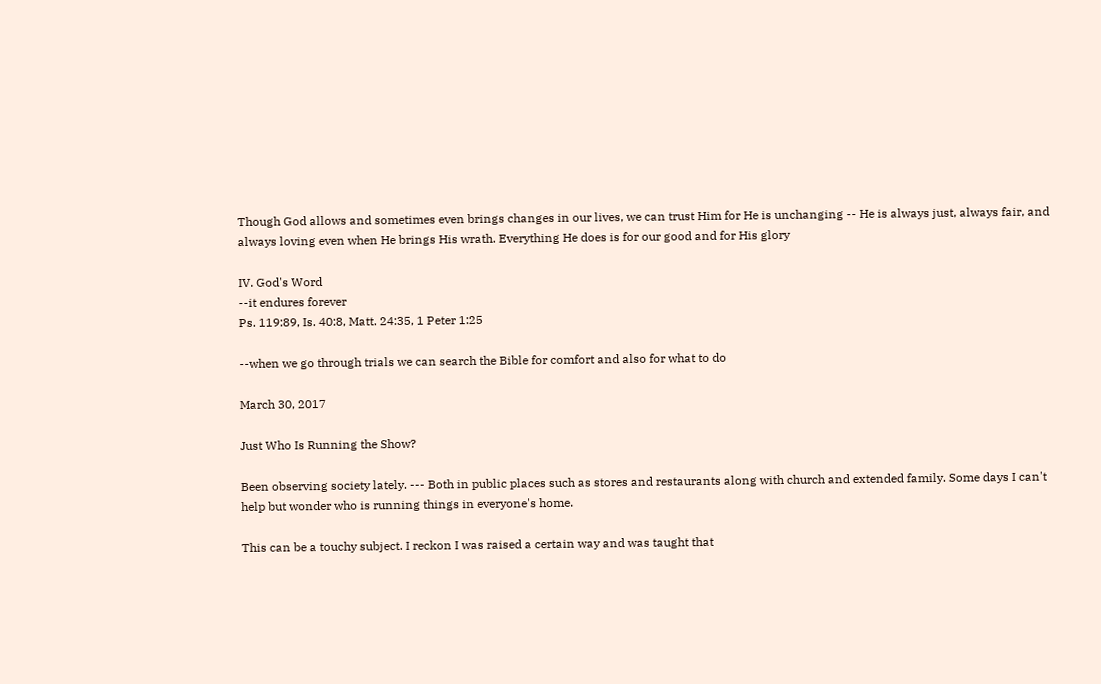Though God allows and sometimes even brings changes in our lives, we can trust Him for He is unchanging -- He is always just, always fair, and always loving even when He brings His wrath. Everything He does is for our good and for His glory

IV. God's Word
--it endures forever
Ps. 119:89, Is. 40:8, Matt. 24:35, 1 Peter 1:25

--when we go through trials we can search the Bible for comfort and also for what to do

March 30, 2017

Just Who Is Running the Show?

Been observing society lately. --- Both in public places such as stores and restaurants along with church and extended family. Some days I can't help but wonder who is running things in everyone's home.

This can be a touchy subject. I reckon I was raised a certain way and was taught that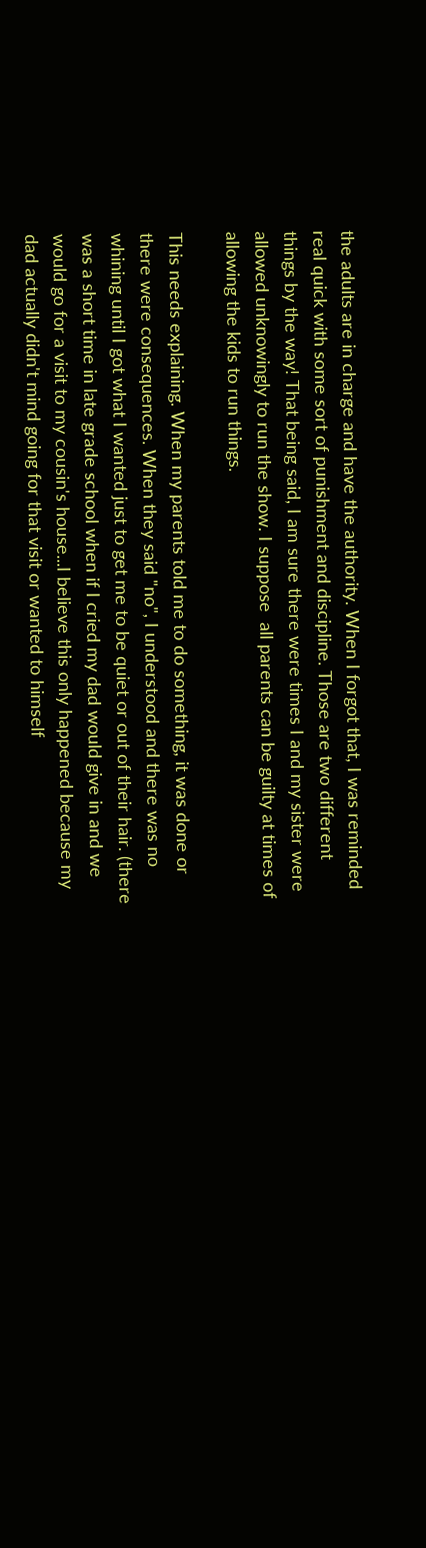the adults are in charge and have the authority. When I forgot that, I was reminded real quick with some sort of punishment and discipline. Those are two different things by the way! That being said, I am sure there were times I and my sister were allowed unknowingly to run the show. I suppose  all parents can be guilty at times of allowing the kids to run things.

This needs explaining. When my parents told me to do something, it was done or there were consequences. When they said "no", I understood and there was no whining until I got what I wanted just to get me to be quiet or out of their hair. (there was a short time in late grade school when if I cried my dad would give in and we would go for a visit to my cousin's house...I believe this only happened because my dad actually didn't mind going for that visit or wanted to himself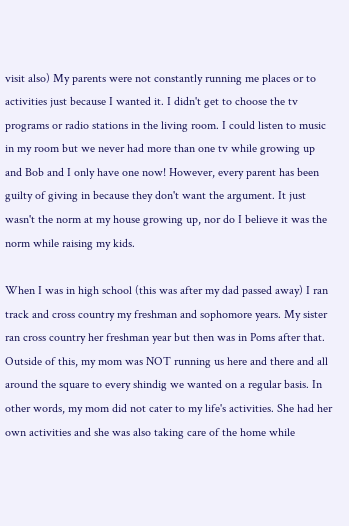visit also) My parents were not constantly running me places or to activities just because I wanted it. I didn't get to choose the tv programs or radio stations in the living room. I could listen to music in my room but we never had more than one tv while growing up and Bob and I only have one now! However, every parent has been guilty of giving in because they don't want the argument. It just wasn't the norm at my house growing up, nor do I believe it was the norm while raising my kids.

When I was in high school (this was after my dad passed away) I ran track and cross country my freshman and sophomore years. My sister ran cross country her freshman year but then was in Poms after that. Outside of this, my mom was NOT running us here and there and all around the square to every shindig we wanted on a regular basis. In other words, my mom did not cater to my life's activities. She had her own activities and she was also taking care of the home while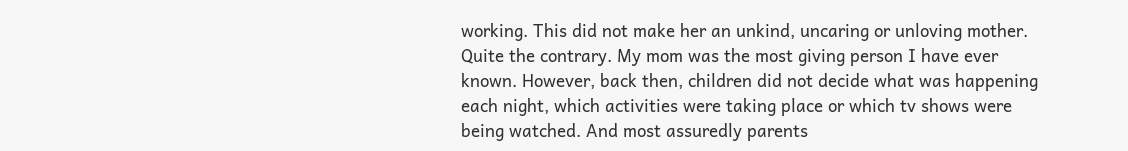working. This did not make her an unkind, uncaring or unloving mother. Quite the contrary. My mom was the most giving person I have ever known. However, back then, children did not decide what was happening each night, which activities were taking place or which tv shows were being watched. And most assuredly parents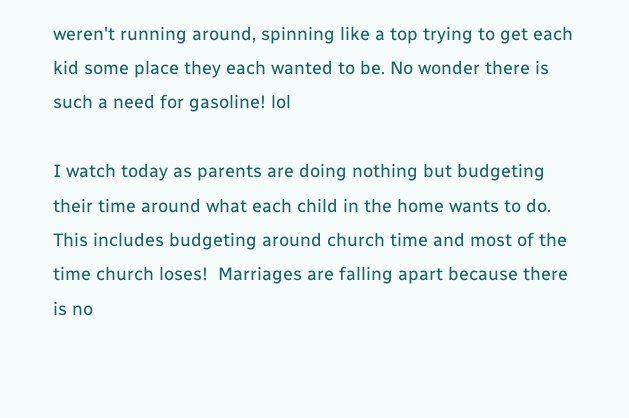weren't running around, spinning like a top trying to get each kid some place they each wanted to be. No wonder there is such a need for gasoline! lol

I watch today as parents are doing nothing but budgeting their time around what each child in the home wants to do. This includes budgeting around church time and most of the time church loses!  Marriages are falling apart because there is no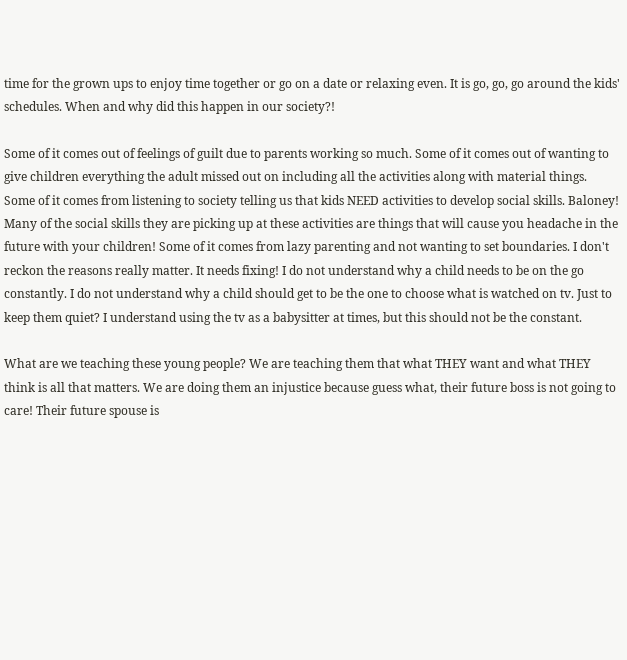time for the grown ups to enjoy time together or go on a date or relaxing even. It is go, go, go around the kids' schedules. When and why did this happen in our society?!

Some of it comes out of feelings of guilt due to parents working so much. Some of it comes out of wanting to give children everything the adult missed out on including all the activities along with material things. Some of it comes from listening to society telling us that kids NEED activities to develop social skills. Baloney! Many of the social skills they are picking up at these activities are things that will cause you headache in the future with your children! Some of it comes from lazy parenting and not wanting to set boundaries. I don't reckon the reasons really matter. It needs fixing! I do not understand why a child needs to be on the go constantly. I do not understand why a child should get to be the one to choose what is watched on tv. Just to keep them quiet? I understand using the tv as a babysitter at times, but this should not be the constant.

What are we teaching these young people? We are teaching them that what THEY want and what THEY think is all that matters. We are doing them an injustice because guess what, their future boss is not going to care! Their future spouse is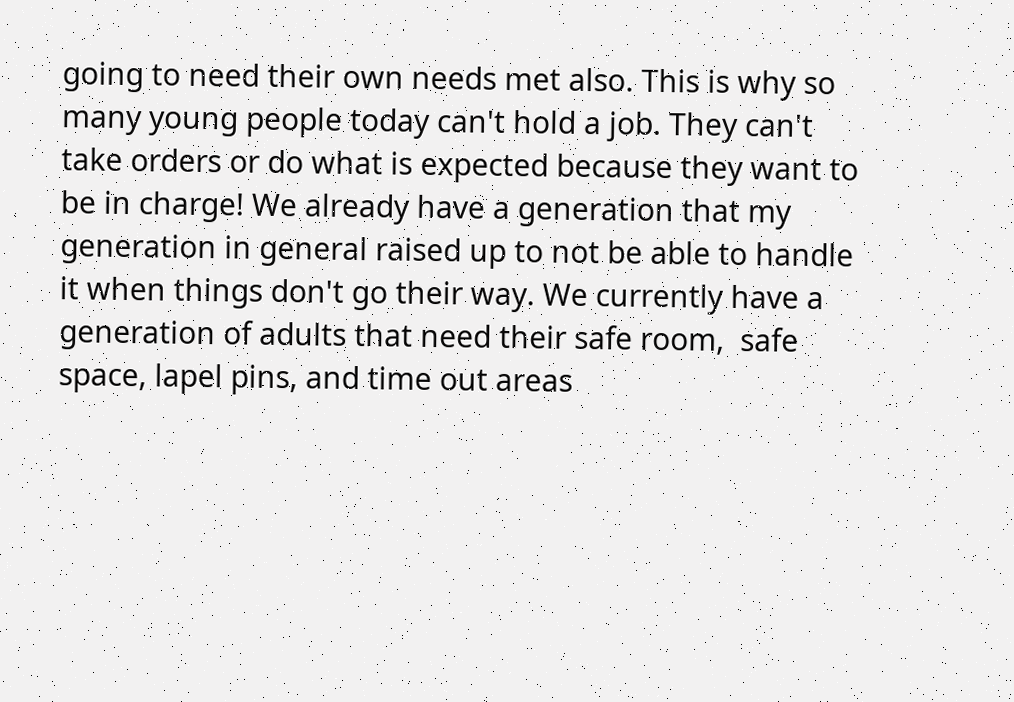going to need their own needs met also. This is why so many young people today can't hold a job. They can't take orders or do what is expected because they want to be in charge! We already have a generation that my generation in general raised up to not be able to handle it when things don't go their way. We currently have a generation of adults that need their safe room,  safe space, lapel pins, and time out areas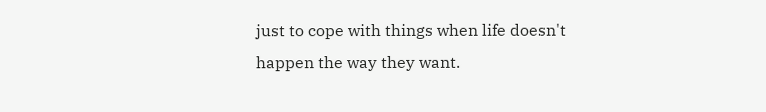just to cope with things when life doesn't happen the way they want.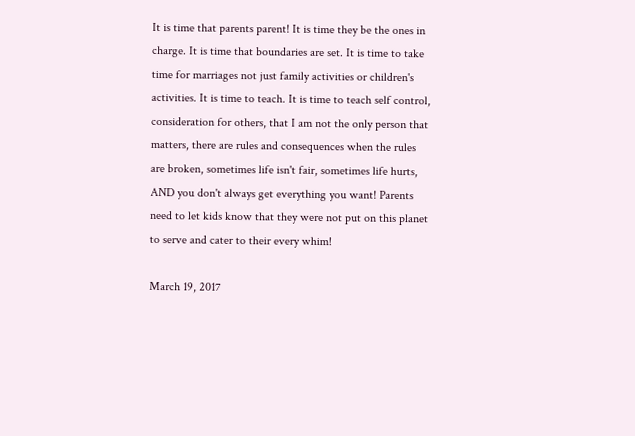It is time that parents parent! It is time they be the ones in charge. It is time that boundaries are set. It is time to take time for marriages not just family activities or children's activities. It is time to teach. It is time to teach self control, consideration for others, that I am not the only person that matters, there are rules and consequences when the rules are broken, sometimes life isn't fair, sometimes life hurts, AND you don't always get everything you want! Parents need to let kids know that they were not put on this planet to serve and cater to their every whim!

March 19, 2017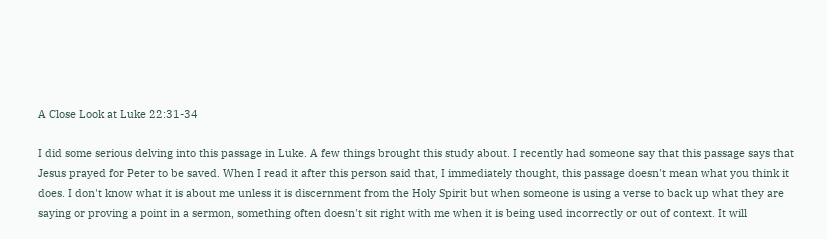A Close Look at Luke 22:31-34

I did some serious delving into this passage in Luke. A few things brought this study about. I recently had someone say that this passage says that Jesus prayed for Peter to be saved. When I read it after this person said that, I immediately thought, this passage doesn't mean what you think it does. I don't know what it is about me unless it is discernment from the Holy Spirit but when someone is using a verse to back up what they are saying or proving a point in a sermon, something often doesn't sit right with me when it is being used incorrectly or out of context. It will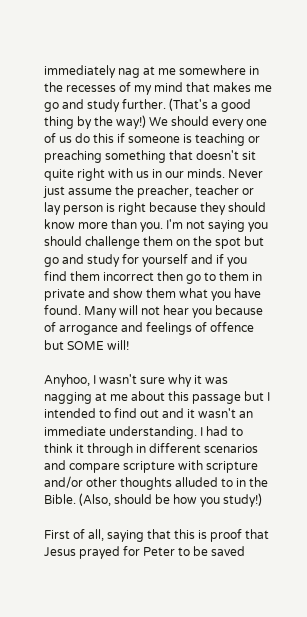immediately nag at me somewhere in the recesses of my mind that makes me go and study further. (That's a good thing by the way!) We should every one of us do this if someone is teaching or preaching something that doesn't sit quite right with us in our minds. Never just assume the preacher, teacher or lay person is right because they should know more than you. I'm not saying you should challenge them on the spot but go and study for yourself and if you find them incorrect then go to them in private and show them what you have found. Many will not hear you because of arrogance and feelings of offence but SOME will!

Anyhoo, I wasn't sure why it was nagging at me about this passage but I intended to find out and it wasn't an immediate understanding. I had to think it through in different scenarios and compare scripture with scripture and/or other thoughts alluded to in the Bible. (Also, should be how you study!)

First of all, saying that this is proof that Jesus prayed for Peter to be saved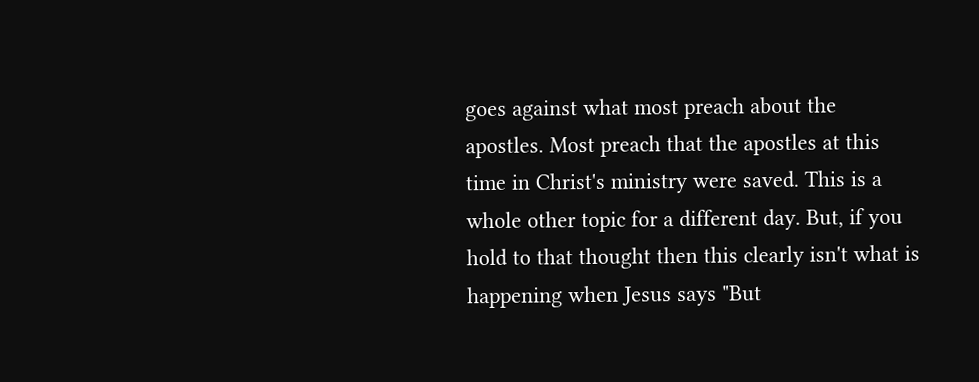goes against what most preach about the apostles. Most preach that the apostles at this time in Christ's ministry were saved. This is a whole other topic for a different day. But, if you hold to that thought then this clearly isn't what is happening when Jesus says "But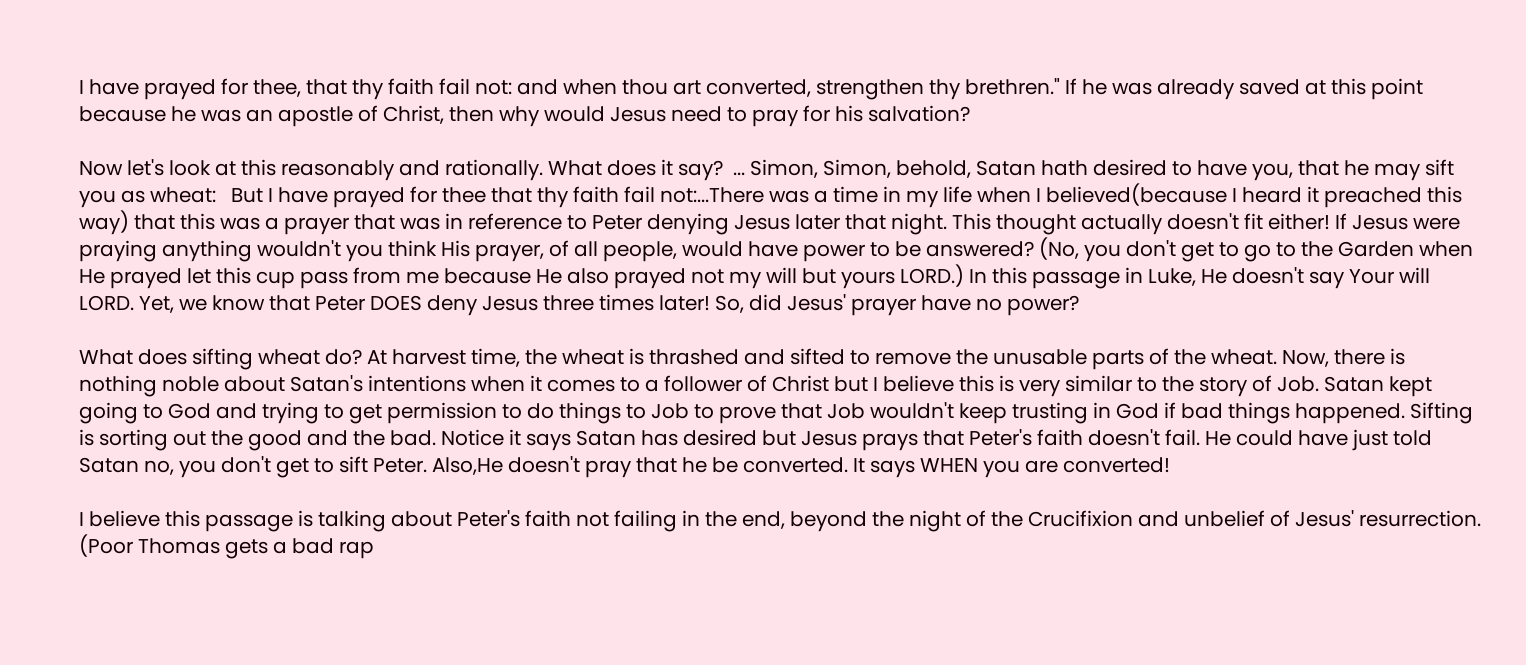I have prayed for thee, that thy faith fail not: and when thou art converted, strengthen thy brethren." If he was already saved at this point because he was an apostle of Christ, then why would Jesus need to pray for his salvation?

Now let's look at this reasonably and rationally. What does it say?  ... Simon, Simon, behold, Satan hath desired to have you, that he may sift you as wheat:   But I have prayed for thee that thy faith fail not:...There was a time in my life when I believed(because I heard it preached this way) that this was a prayer that was in reference to Peter denying Jesus later that night. This thought actually doesn't fit either! If Jesus were praying anything wouldn't you think His prayer, of all people, would have power to be answered? (No, you don't get to go to the Garden when He prayed let this cup pass from me because He also prayed not my will but yours LORD.) In this passage in Luke, He doesn't say Your will LORD. Yet, we know that Peter DOES deny Jesus three times later! So, did Jesus' prayer have no power?

What does sifting wheat do? At harvest time, the wheat is thrashed and sifted to remove the unusable parts of the wheat. Now, there is nothing noble about Satan's intentions when it comes to a follower of Christ but I believe this is very similar to the story of Job. Satan kept going to God and trying to get permission to do things to Job to prove that Job wouldn't keep trusting in God if bad things happened. Sifting is sorting out the good and the bad. Notice it says Satan has desired but Jesus prays that Peter's faith doesn't fail. He could have just told Satan no, you don't get to sift Peter. Also,He doesn't pray that he be converted. It says WHEN you are converted!

I believe this passage is talking about Peter's faith not failing in the end, beyond the night of the Crucifixion and unbelief of Jesus' resurrection. (Poor Thomas gets a bad rap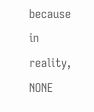because in reality, NONE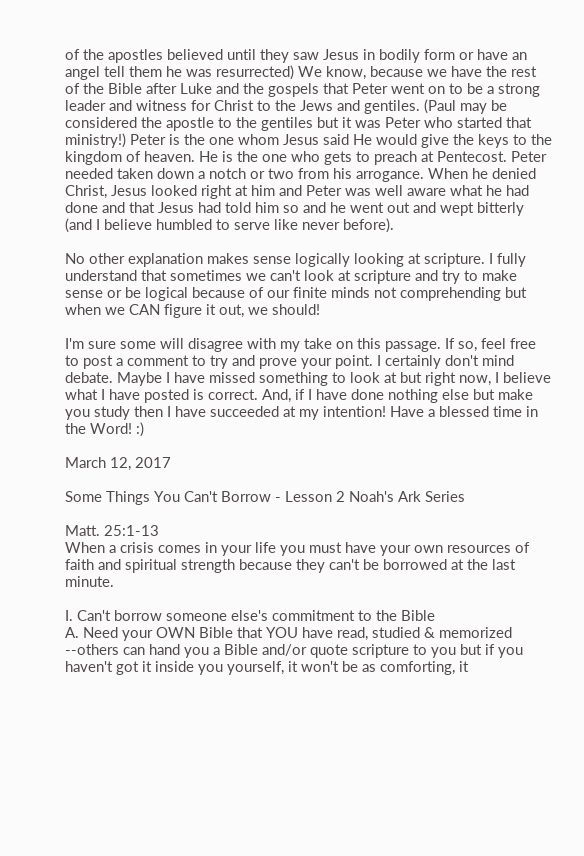of the apostles believed until they saw Jesus in bodily form or have an angel tell them he was resurrected) We know, because we have the rest of the Bible after Luke and the gospels that Peter went on to be a strong leader and witness for Christ to the Jews and gentiles. (Paul may be considered the apostle to the gentiles but it was Peter who started that ministry!) Peter is the one whom Jesus said He would give the keys to the kingdom of heaven. He is the one who gets to preach at Pentecost. Peter needed taken down a notch or two from his arrogance. When he denied Christ, Jesus looked right at him and Peter was well aware what he had done and that Jesus had told him so and he went out and wept bitterly (and I believe humbled to serve like never before).

No other explanation makes sense logically looking at scripture. I fully understand that sometimes we can't look at scripture and try to make sense or be logical because of our finite minds not comprehending but when we CAN figure it out, we should!

I'm sure some will disagree with my take on this passage. If so, feel free to post a comment to try and prove your point. I certainly don't mind debate. Maybe I have missed something to look at but right now, I believe what I have posted is correct. And, if I have done nothing else but make you study then I have succeeded at my intention! Have a blessed time in the Word! :)

March 12, 2017

Some Things You Can't Borrow - Lesson 2 Noah's Ark Series

Matt. 25:1-13
When a crisis comes in your life you must have your own resources of faith and spiritual strength because they can't be borrowed at the last minute.

I. Can't borrow someone else's commitment to the Bible
A. Need your OWN Bible that YOU have read, studied & memorized
--others can hand you a Bible and/or quote scripture to you but if you haven't got it inside you yourself, it won't be as comforting, it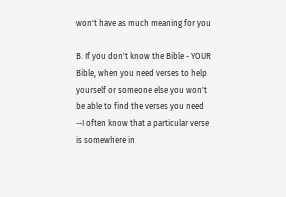won't have as much meaning for you

B. If you don't know the Bible - YOUR Bible, when you need verses to help yourself or someone else you won't be able to find the verses you need
--I often know that a particular verse is somewhere in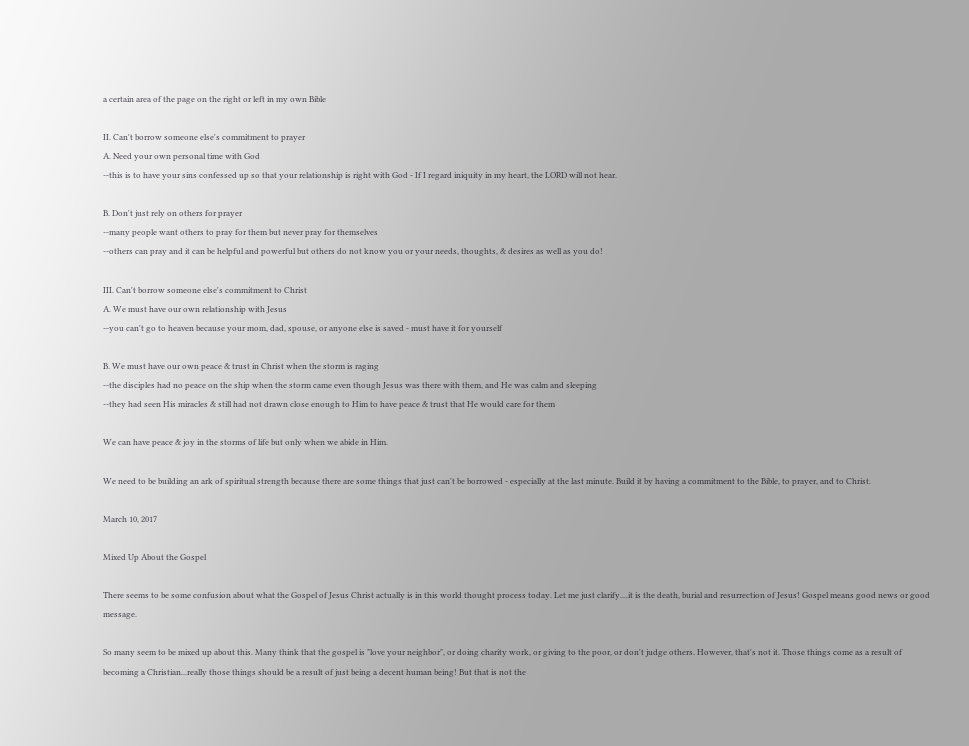a certain area of the page on the right or left in my own Bible

II. Can't borrow someone else's commitment to prayer
A. Need your own personal time with God
--this is to have your sins confessed up so that your relationship is right with God - If I regard iniquity in my heart, the LORD will not hear.

B. Don't just rely on others for prayer
--many people want others to pray for them but never pray for themselves
--others can pray and it can be helpful and powerful but others do not know you or your needs, thoughts, & desires as well as you do!

III. Can't borrow someone else's commitment to Christ
A. We must have our own relationship with Jesus
--you can't go to heaven because your mom, dad, spouse, or anyone else is saved - must have it for yourself

B. We must have our own peace & trust in Christ when the storm is raging
--the disciples had no peace on the ship when the storm came even though Jesus was there with them, and He was calm and sleeping
--they had seen His miracles & still had not drawn close enough to Him to have peace & trust that He would care for them

We can have peace & joy in the storms of life but only when we abide in Him.

We need to be building an ark of spiritual strength because there are some things that just can't be borrowed - especially at the last minute. Build it by having a commitment to the Bible, to prayer, and to Christ.

March 10, 2017

Mixed Up About the Gospel

There seems to be some confusion about what the Gospel of Jesus Christ actually is in this world thought process today. Let me just clarify....it is the death, burial and resurrection of Jesus! Gospel means good news or good message.

So many seem to be mixed up about this. Many think that the gospel is "love your neighbor", or doing charity work, or giving to the poor, or don't judge others. However, that's not it. Those things come as a result of becoming a Christian...really those things should be a result of just being a decent human being! But that is not the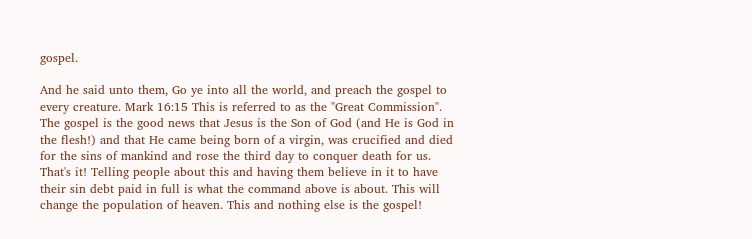gospel.

And he said unto them, Go ye into all the world, and preach the gospel to every creature. Mark 16:15 This is referred to as the "Great Commission". The gospel is the good news that Jesus is the Son of God (and He is God in the flesh!) and that He came being born of a virgin, was crucified and died for the sins of mankind and rose the third day to conquer death for us. That's it! Telling people about this and having them believe in it to have their sin debt paid in full is what the command above is about. This will change the population of heaven. This and nothing else is the gospel!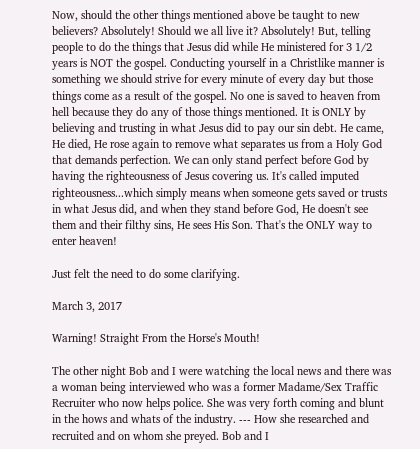Now, should the other things mentioned above be taught to new believers? Absolutely! Should we all live it? Absolutely! But, telling people to do the things that Jesus did while He ministered for 3 1/2 years is NOT the gospel. Conducting yourself in a Christlike manner is something we should strive for every minute of every day but those things come as a result of the gospel. No one is saved to heaven from hell because they do any of those things mentioned. It is ONLY by believing and trusting in what Jesus did to pay our sin debt. He came, He died, He rose again to remove what separates us from a Holy God that demands perfection. We can only stand perfect before God by having the righteousness of Jesus covering us. It's called imputed righteousness...which simply means when someone gets saved or trusts in what Jesus did, and when they stand before God, He doesn't see them and their filthy sins, He sees His Son. That's the ONLY way to enter heaven!

Just felt the need to do some clarifying.

March 3, 2017

Warning! Straight From the Horse's Mouth!

The other night Bob and I were watching the local news and there was a woman being interviewed who was a former Madame/Sex Traffic Recruiter who now helps police. She was very forth coming and blunt in the hows and whats of the industry. --- How she researched and recruited and on whom she preyed. Bob and I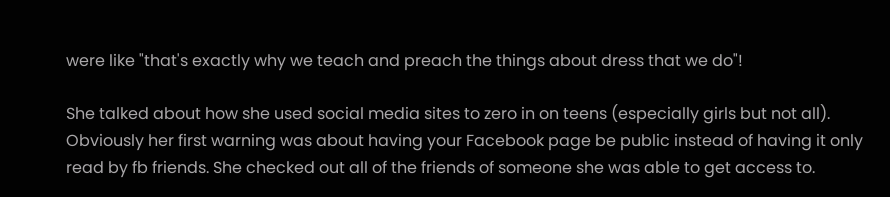were like "that's exactly why we teach and preach the things about dress that we do"!

She talked about how she used social media sites to zero in on teens (especially girls but not all). Obviously her first warning was about having your Facebook page be public instead of having it only read by fb friends. She checked out all of the friends of someone she was able to get access to.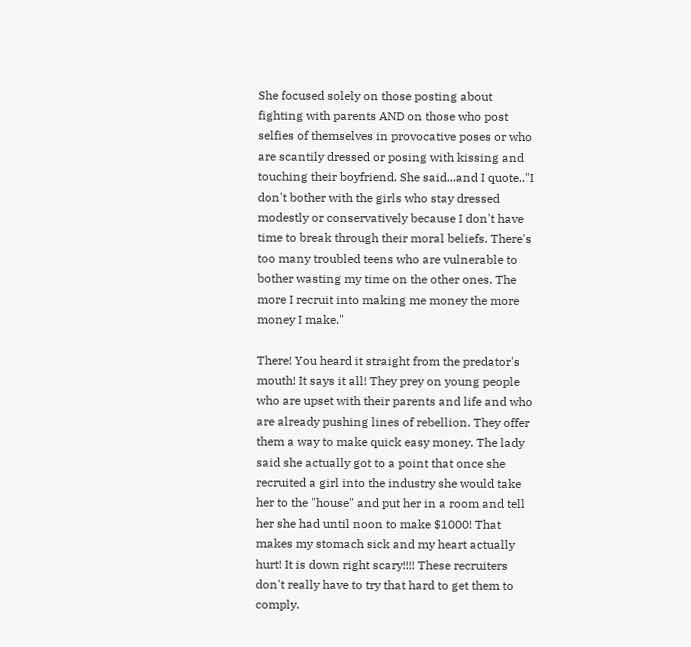She focused solely on those posting about fighting with parents AND on those who post selfies of themselves in provocative poses or who are scantily dressed or posing with kissing and touching their boyfriend. She said...and I quote.."I don't bother with the girls who stay dressed modestly or conservatively because I don't have time to break through their moral beliefs. There's too many troubled teens who are vulnerable to bother wasting my time on the other ones. The more I recruit into making me money the more money I make."

There! You heard it straight from the predator's mouth! It says it all! They prey on young people who are upset with their parents and life and who are already pushing lines of rebellion. They offer them a way to make quick easy money. The lady said she actually got to a point that once she recruited a girl into the industry she would take her to the "house" and put her in a room and tell her she had until noon to make $1000! That makes my stomach sick and my heart actually hurt! It is down right scary!!!! These recruiters don't really have to try that hard to get them to comply.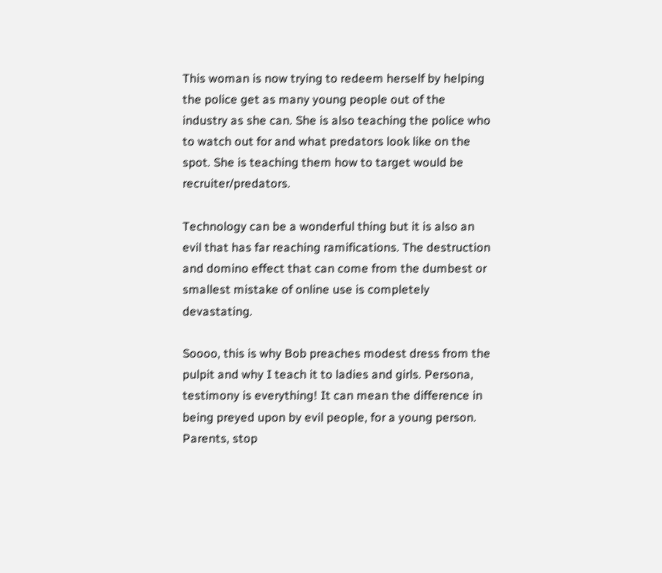This woman is now trying to redeem herself by helping the police get as many young people out of the industry as she can. She is also teaching the police who to watch out for and what predators look like on the spot. She is teaching them how to target would be recruiter/predators.

Technology can be a wonderful thing but it is also an evil that has far reaching ramifications. The destruction and domino effect that can come from the dumbest or smallest mistake of online use is completely devastating.

Soooo, this is why Bob preaches modest dress from the pulpit and why I teach it to ladies and girls. Persona, testimony is everything! It can mean the difference in being preyed upon by evil people, for a young person. Parents, stop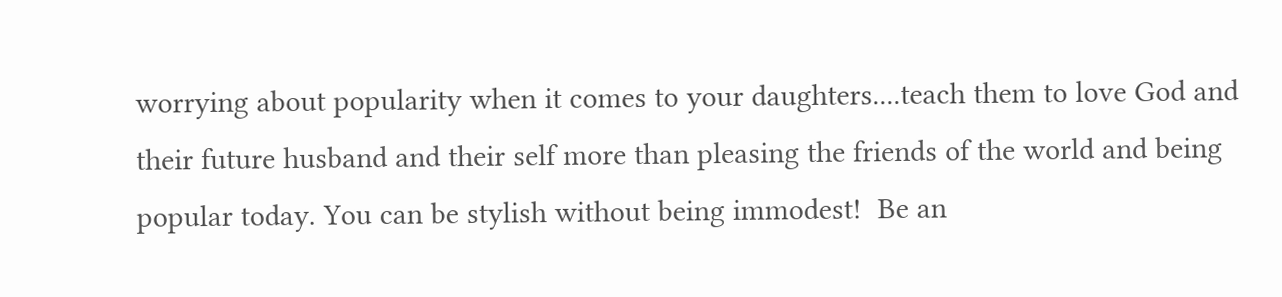worrying about popularity when it comes to your daughters....teach them to love God and their future husband and their self more than pleasing the friends of the world and being popular today. You can be stylish without being immodest!  Be an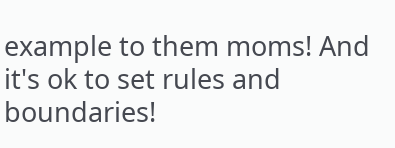example to them moms! And it's ok to set rules and boundaries!